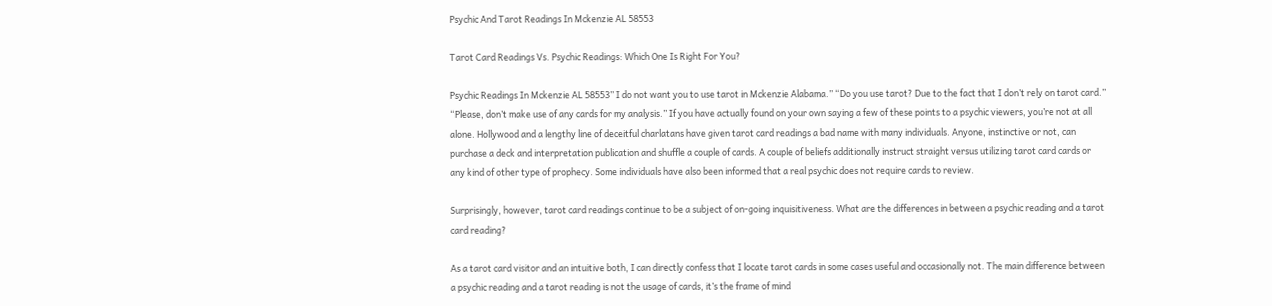Psychic And Tarot Readings In Mckenzie AL 58553

Tarot Card Readings Vs. Psychic Readings: Which One Is Right For You?

Psychic Readings In Mckenzie AL 58553” I do not want you to use tarot in Mckenzie Alabama.” “Do you use tarot? Due to the fact that I don’t rely on tarot card.” “Please, don’t make use of any cards for my analysis.” If you have actually found on your own saying a few of these points to a psychic viewers, you’re not at all alone. Hollywood and a lengthy line of deceitful charlatans have given tarot card readings a bad name with many individuals. Anyone, instinctive or not, can purchase a deck and interpretation publication and shuffle a couple of cards. A couple of beliefs additionally instruct straight versus utilizing tarot card cards or any kind of other type of prophecy. Some individuals have also been informed that a real psychic does not require cards to review.

Surprisingly, however, tarot card readings continue to be a subject of on-going inquisitiveness. What are the differences in between a psychic reading and a tarot card reading?

As a tarot card visitor and an intuitive both, I can directly confess that I locate tarot cards in some cases useful and occasionally not. The main difference between a psychic reading and a tarot reading is not the usage of cards, it’s the frame of mind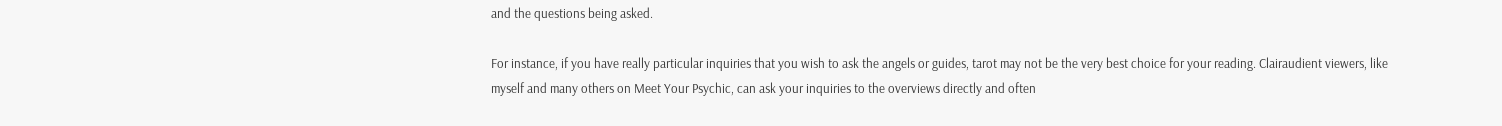and the questions being asked.

For instance, if you have really particular inquiries that you wish to ask the angels or guides, tarot may not be the very best choice for your reading. Clairaudient viewers, like myself and many others on Meet Your Psychic, can ask your inquiries to the overviews directly and often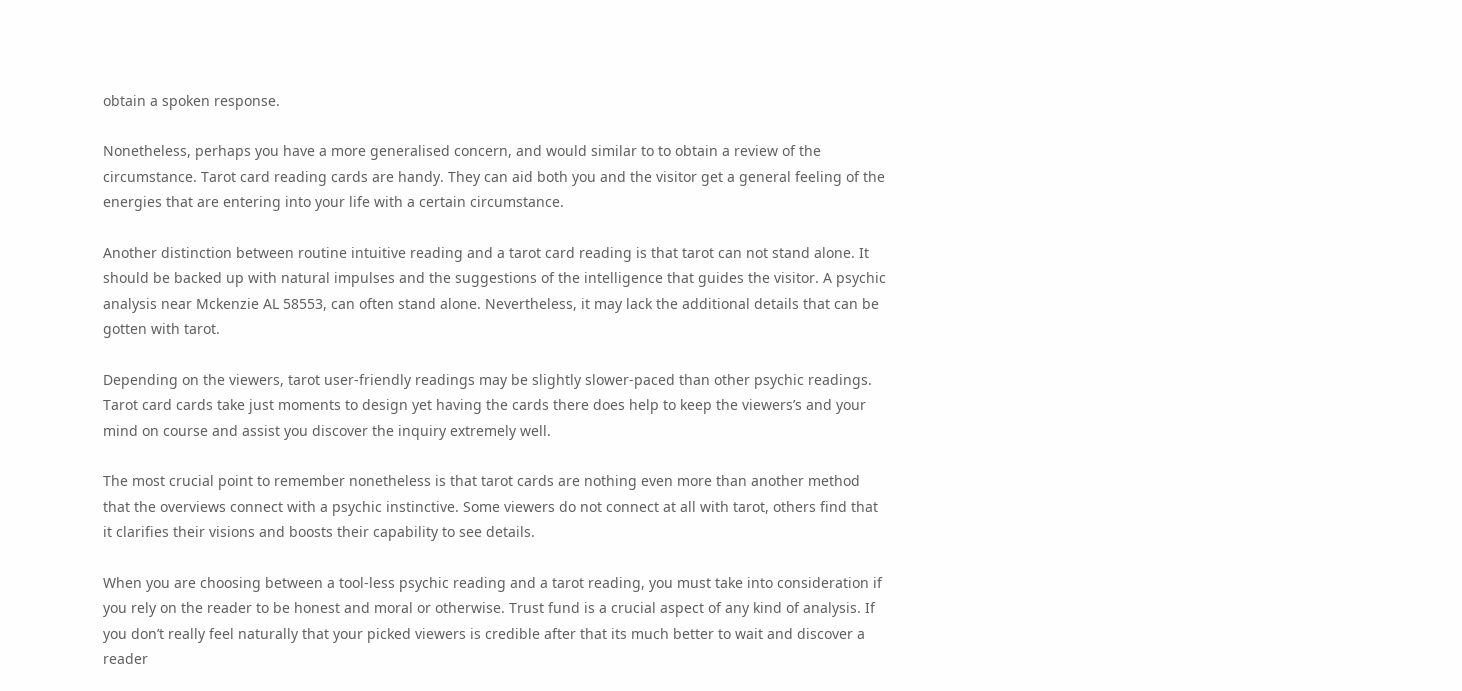obtain a spoken response.

Nonetheless, perhaps you have a more generalised concern, and would similar to to obtain a review of the circumstance. Tarot card reading cards are handy. They can aid both you and the visitor get a general feeling of the energies that are entering into your life with a certain circumstance.

Another distinction between routine intuitive reading and a tarot card reading is that tarot can not stand alone. It should be backed up with natural impulses and the suggestions of the intelligence that guides the visitor. A psychic analysis near Mckenzie AL 58553, can often stand alone. Nevertheless, it may lack the additional details that can be gotten with tarot.

Depending on the viewers, tarot user-friendly readings may be slightly slower-paced than other psychic readings. Tarot card cards take just moments to design yet having the cards there does help to keep the viewers’s and your mind on course and assist you discover the inquiry extremely well.

The most crucial point to remember nonetheless is that tarot cards are nothing even more than another method that the overviews connect with a psychic instinctive. Some viewers do not connect at all with tarot, others find that it clarifies their visions and boosts their capability to see details.

When you are choosing between a tool-less psychic reading and a tarot reading, you must take into consideration if you rely on the reader to be honest and moral or otherwise. Trust fund is a crucial aspect of any kind of analysis. If you don’t really feel naturally that your picked viewers is credible after that its much better to wait and discover a reader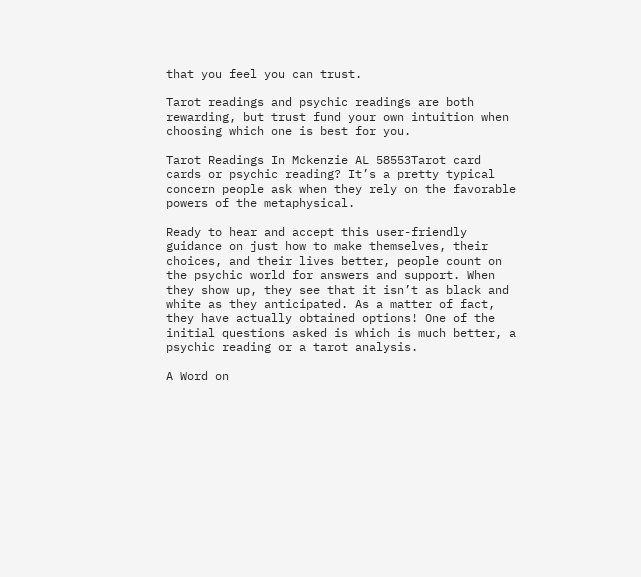that you feel you can trust.

Tarot readings and psychic readings are both rewarding, but trust fund your own intuition when choosing which one is best for you.

Tarot Readings In Mckenzie AL 58553Tarot card cards or psychic reading? It’s a pretty typical concern people ask when they rely on the favorable powers of the metaphysical.

Ready to hear and accept this user-friendly guidance on just how to make themselves, their choices, and their lives better, people count on the psychic world for answers and support. When they show up, they see that it isn’t as black and white as they anticipated. As a matter of fact, they have actually obtained options! One of the initial questions asked is which is much better, a psychic reading or a tarot analysis.

A Word on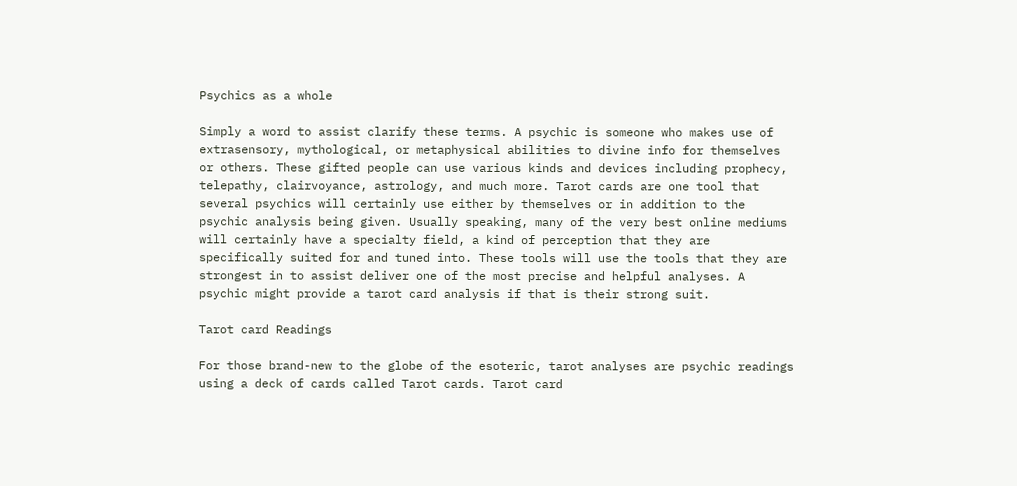Psychics as a whole

Simply a word to assist clarify these terms. A psychic is someone who makes use of extrasensory, mythological, or metaphysical abilities to divine info for themselves or others. These gifted people can use various kinds and devices including prophecy, telepathy, clairvoyance, astrology, and much more. Tarot cards are one tool that several psychics will certainly use either by themselves or in addition to the psychic analysis being given. Usually speaking, many of the very best online mediums will certainly have a specialty field, a kind of perception that they are specifically suited for and tuned into. These tools will use the tools that they are strongest in to assist deliver one of the most precise and helpful analyses. A psychic might provide a tarot card analysis if that is their strong suit.

Tarot card Readings

For those brand-new to the globe of the esoteric, tarot analyses are psychic readings using a deck of cards called Tarot cards. Tarot card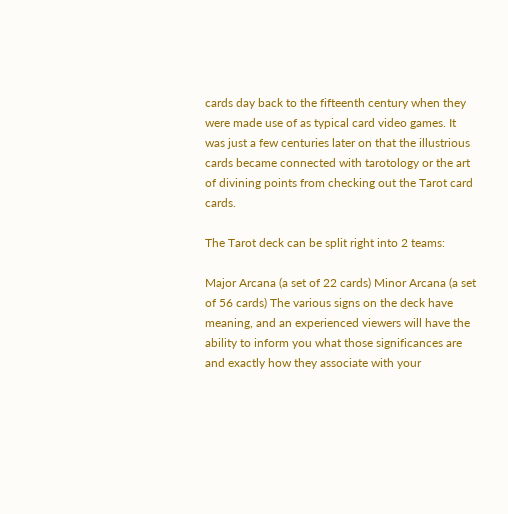cards day back to the fifteenth century when they were made use of as typical card video games. It was just a few centuries later on that the illustrious cards became connected with tarotology or the art of divining points from checking out the Tarot card cards.

The Tarot deck can be split right into 2 teams:

Major Arcana (a set of 22 cards) Minor Arcana (a set of 56 cards) The various signs on the deck have meaning, and an experienced viewers will have the ability to inform you what those significances are and exactly how they associate with your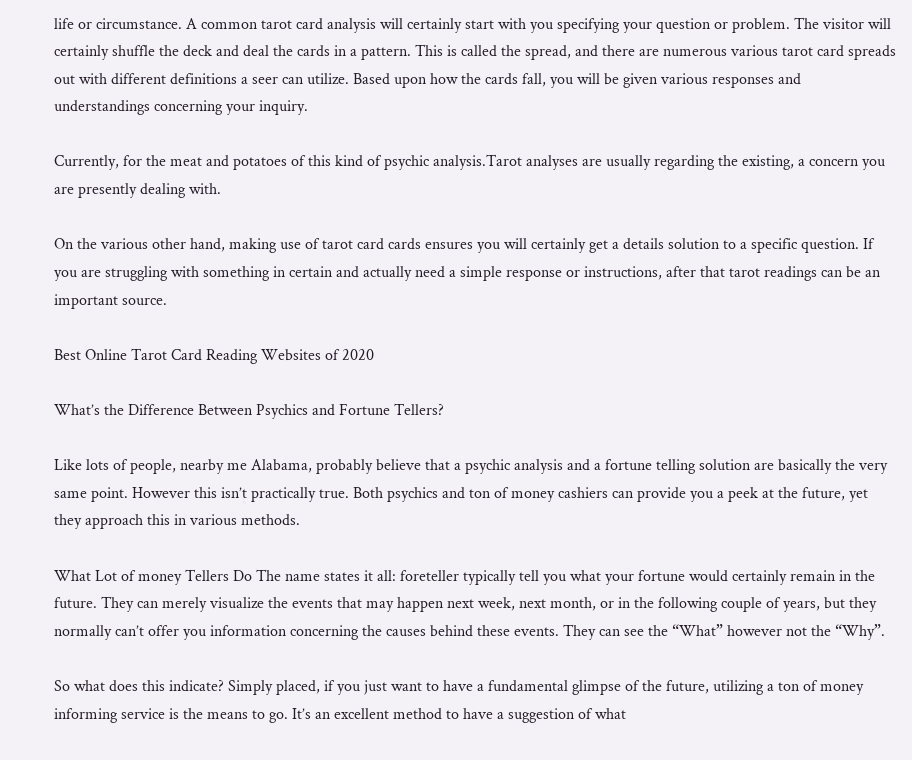life or circumstance. A common tarot card analysis will certainly start with you specifying your question or problem. The visitor will certainly shuffle the deck and deal the cards in a pattern. This is called the spread, and there are numerous various tarot card spreads out with different definitions a seer can utilize. Based upon how the cards fall, you will be given various responses and understandings concerning your inquiry.

Currently, for the meat and potatoes of this kind of psychic analysis.Tarot analyses are usually regarding the existing, a concern you are presently dealing with.

On the various other hand, making use of tarot card cards ensures you will certainly get a details solution to a specific question. If you are struggling with something in certain and actually need a simple response or instructions, after that tarot readings can be an important source.

Best Online Tarot Card Reading Websites of 2020

What’s the Difference Between Psychics and Fortune Tellers?

Like lots of people, nearby me Alabama, probably believe that a psychic analysis and a fortune telling solution are basically the very same point. However this isn’t practically true. Both psychics and ton of money cashiers can provide you a peek at the future, yet they approach this in various methods.

What Lot of money Tellers Do The name states it all: foreteller typically tell you what your fortune would certainly remain in the future. They can merely visualize the events that may happen next week, next month, or in the following couple of years, but they normally can’t offer you information concerning the causes behind these events. They can see the “What” however not the “Why”.

So what does this indicate? Simply placed, if you just want to have a fundamental glimpse of the future, utilizing a ton of money informing service is the means to go. It’s an excellent method to have a suggestion of what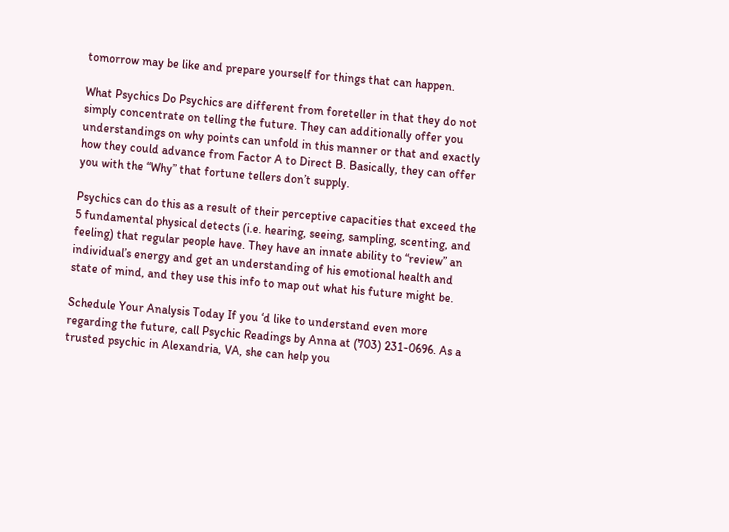tomorrow may be like and prepare yourself for things that can happen.

What Psychics Do Psychics are different from foreteller in that they do not simply concentrate on telling the future. They can additionally offer you understandings on why points can unfold in this manner or that and exactly how they could advance from Factor A to Direct B. Basically, they can offer you with the “Why” that fortune tellers don’t supply.

Psychics can do this as a result of their perceptive capacities that exceed the 5 fundamental physical detects (i.e. hearing, seeing, sampling, scenting, and feeling) that regular people have. They have an innate ability to “review” an individual’s energy and get an understanding of his emotional health and state of mind, and they use this info to map out what his future might be.

Schedule Your Analysis Today If you ‘d like to understand even more regarding the future, call Psychic Readings by Anna at (703) 231-0696. As a trusted psychic in Alexandria, VA, she can help you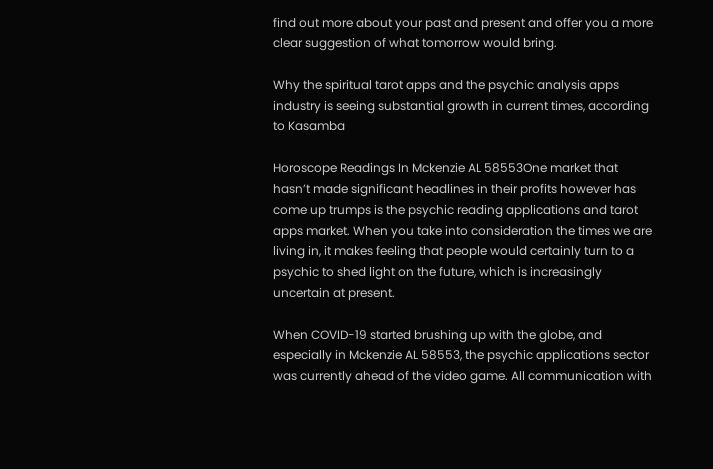find out more about your past and present and offer you a more clear suggestion of what tomorrow would bring.

Why the spiritual tarot apps and the psychic analysis apps industry is seeing substantial growth in current times, according to Kasamba

Horoscope Readings In Mckenzie AL 58553One market that hasn’t made significant headlines in their profits however has come up trumps is the psychic reading applications and tarot apps market. When you take into consideration the times we are living in, it makes feeling that people would certainly turn to a psychic to shed light on the future, which is increasingly uncertain at present.

When COVID-19 started brushing up with the globe, and especially in Mckenzie AL 58553, the psychic applications sector was currently ahead of the video game. All communication with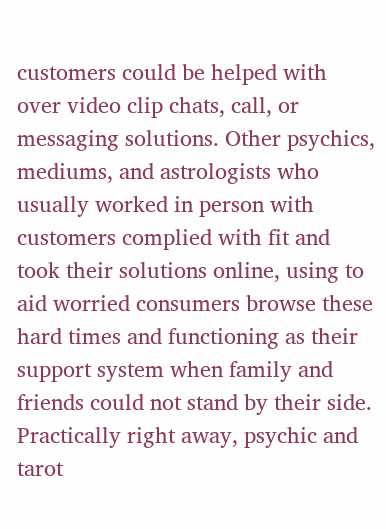customers could be helped with over video clip chats, call, or messaging solutions. Other psychics, mediums, and astrologists who usually worked in person with customers complied with fit and took their solutions online, using to aid worried consumers browse these hard times and functioning as their support system when family and friends could not stand by their side. Practically right away, psychic and tarot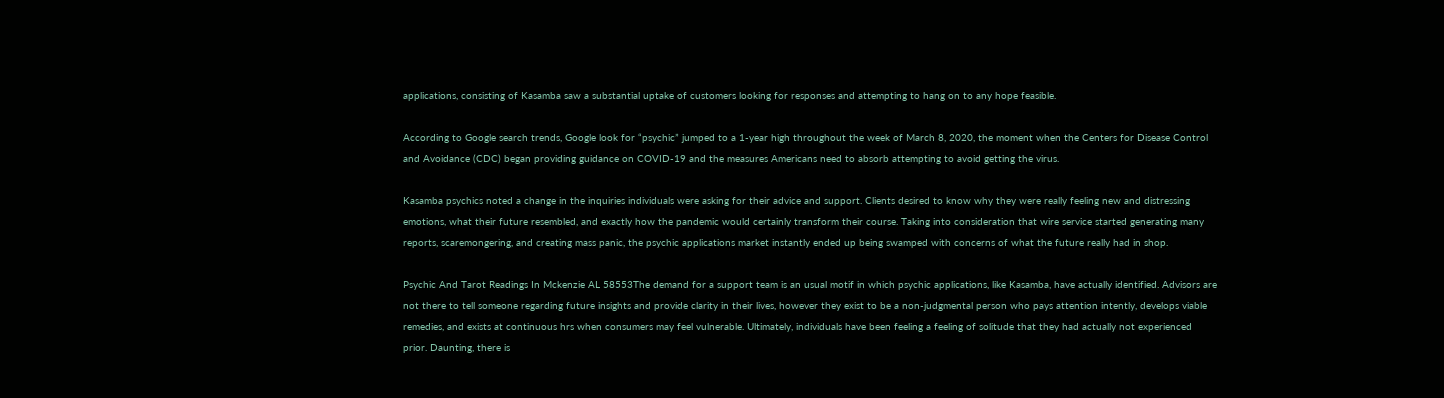applications, consisting of Kasamba saw a substantial uptake of customers looking for responses and attempting to hang on to any hope feasible.

According to Google search trends, Google look for “psychic” jumped to a 1-year high throughout the week of March 8, 2020, the moment when the Centers for Disease Control and Avoidance (CDC) began providing guidance on COVID-19 and the measures Americans need to absorb attempting to avoid getting the virus.

Kasamba psychics noted a change in the inquiries individuals were asking for their advice and support. Clients desired to know why they were really feeling new and distressing emotions, what their future resembled, and exactly how the pandemic would certainly transform their course. Taking into consideration that wire service started generating many reports, scaremongering, and creating mass panic, the psychic applications market instantly ended up being swamped with concerns of what the future really had in shop.

Psychic And Tarot Readings In Mckenzie AL 58553The demand for a support team is an usual motif in which psychic applications, like Kasamba, have actually identified. Advisors are not there to tell someone regarding future insights and provide clarity in their lives, however they exist to be a non-judgmental person who pays attention intently, develops viable remedies, and exists at continuous hrs when consumers may feel vulnerable. Ultimately, individuals have been feeling a feeling of solitude that they had actually not experienced prior. Daunting, there is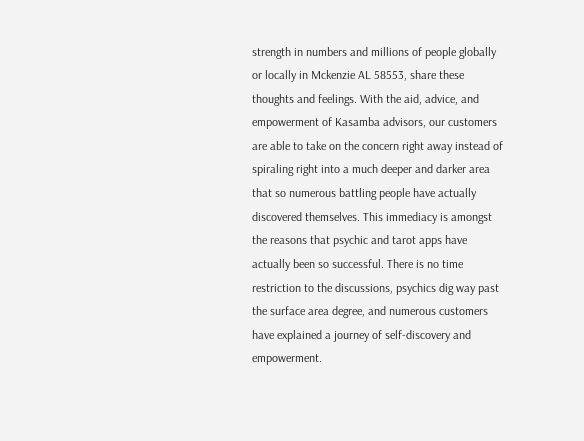strength in numbers and millions of people globally or locally in Mckenzie AL 58553, share these thoughts and feelings. With the aid, advice, and empowerment of Kasamba advisors, our customers are able to take on the concern right away instead of spiraling right into a much deeper and darker area that so numerous battling people have actually discovered themselves. This immediacy is amongst the reasons that psychic and tarot apps have actually been so successful. There is no time restriction to the discussions, psychics dig way past the surface area degree, and numerous customers have explained a journey of self-discovery and empowerment.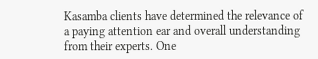Kasamba clients have determined the relevance of a paying attention ear and overall understanding from their experts. One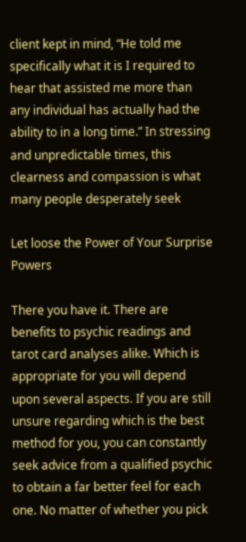client kept in mind, “He told me specifically what it is I required to hear that assisted me more than any individual has actually had the ability to in a long time.” In stressing and unpredictable times, this clearness and compassion is what many people desperately seek

Let loose the Power of Your Surprise Powers

There you have it. There are benefits to psychic readings and tarot card analyses alike. Which is appropriate for you will depend upon several aspects. If you are still unsure regarding which is the best method for you, you can constantly seek advice from a qualified psychic to obtain a far better feel for each one. No matter of whether you pick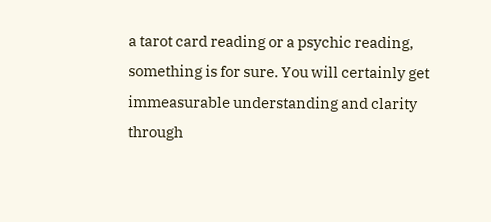a tarot card reading or a psychic reading, something is for sure. You will certainly get immeasurable understanding and clarity through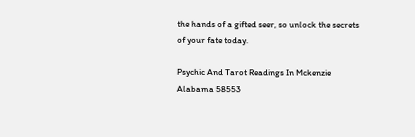the hands of a gifted seer, so unlock the secrets of your fate today.

Psychic And Tarot Readings In Mckenzie Alabama 58553